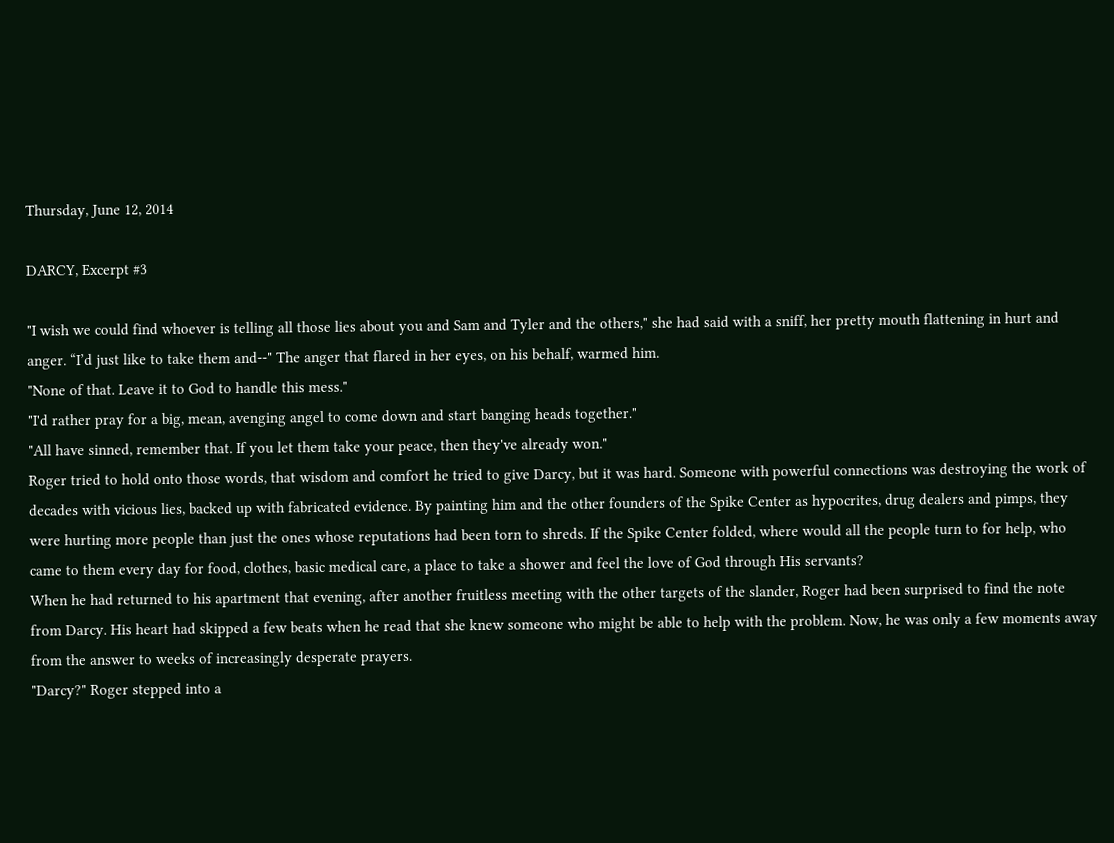Thursday, June 12, 2014

DARCY, Excerpt #3

"I wish we could find whoever is telling all those lies about you and Sam and Tyler and the others," she had said with a sniff, her pretty mouth flattening in hurt and anger. “I’d just like to take them and--" The anger that flared in her eyes, on his behalf, warmed him.
"None of that. Leave it to God to handle this mess."
"I'd rather pray for a big, mean, avenging angel to come down and start banging heads together."
"All have sinned, remember that. If you let them take your peace, then they've already won."
Roger tried to hold onto those words, that wisdom and comfort he tried to give Darcy, but it was hard. Someone with powerful connections was destroying the work of decades with vicious lies, backed up with fabricated evidence. By painting him and the other founders of the Spike Center as hypocrites, drug dealers and pimps, they were hurting more people than just the ones whose reputations had been torn to shreds. If the Spike Center folded, where would all the people turn to for help, who came to them every day for food, clothes, basic medical care, a place to take a shower and feel the love of God through His servants?
When he had returned to his apartment that evening, after another fruitless meeting with the other targets of the slander, Roger had been surprised to find the note from Darcy. His heart had skipped a few beats when he read that she knew someone who might be able to help with the problem. Now, he was only a few moments away from the answer to weeks of increasingly desperate prayers.
"Darcy?" Roger stepped into a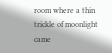room where a thin trickle of moonlight came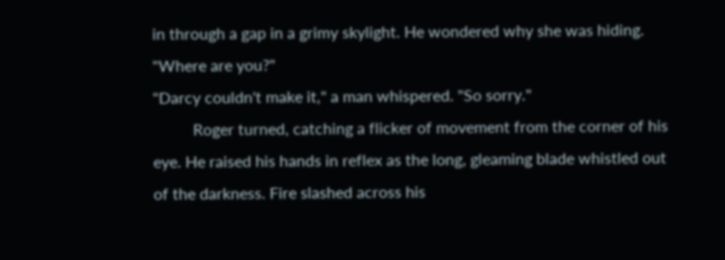in through a gap in a grimy skylight. He wondered why she was hiding. "Where are you?"
"Darcy couldn't make it," a man whispered. "So sorry."
          Roger turned, catching a flicker of movement from the corner of his eye. He raised his hands in reflex as the long, gleaming blade whistled out of the darkness. Fire slashed across his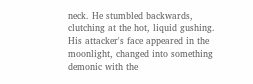neck. He stumbled backwards, clutching at the hot, liquid gushing. His attacker's face appeared in the moonlight, changed into something demonic with the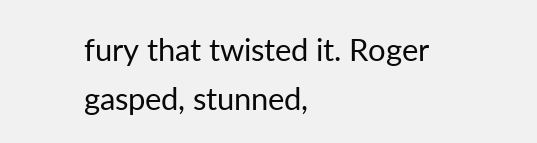fury that twisted it. Roger gasped, stunned,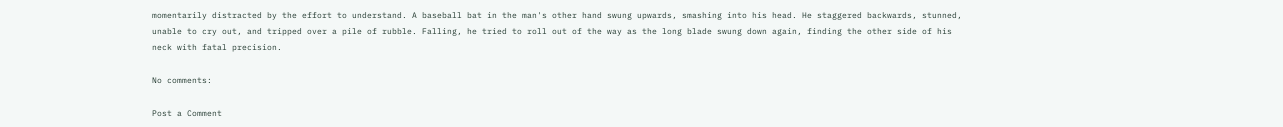momentarily distracted by the effort to understand. A baseball bat in the man's other hand swung upwards, smashing into his head. He staggered backwards, stunned, unable to cry out, and tripped over a pile of rubble. Falling, he tried to roll out of the way as the long blade swung down again, finding the other side of his neck with fatal precision.

No comments:

Post a Comment